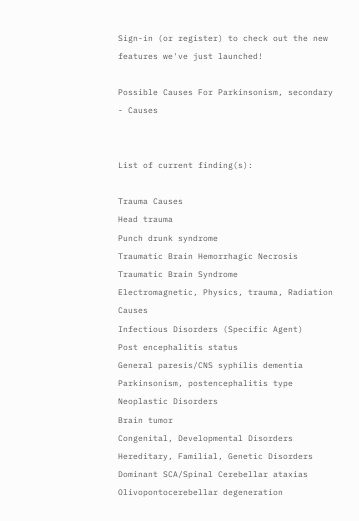Sign-in (or register) to check out the new features we've just launched!

Possible Causes For Parkinsonism, secondary - Causes


List of current finding(s):

Trauma Causes
Head trauma
Punch drunk syndrome
Traumatic Brain Hemorrhagic Necrosis
Traumatic Brain Syndrome
Electromagnetic, Physics, trauma, Radiation Causes
Infectious Disorders (Specific Agent)
Post encephalitis status
General paresis/CNS syphilis dementia
Parkinsonism, postencephalitis type
Neoplastic Disorders
Brain tumor
Congenital, Developmental Disorders
Hereditary, Familial, Genetic Disorders
Dominant SCA/Spinal Cerebellar ataxias
Olivopontocerebellar degeneration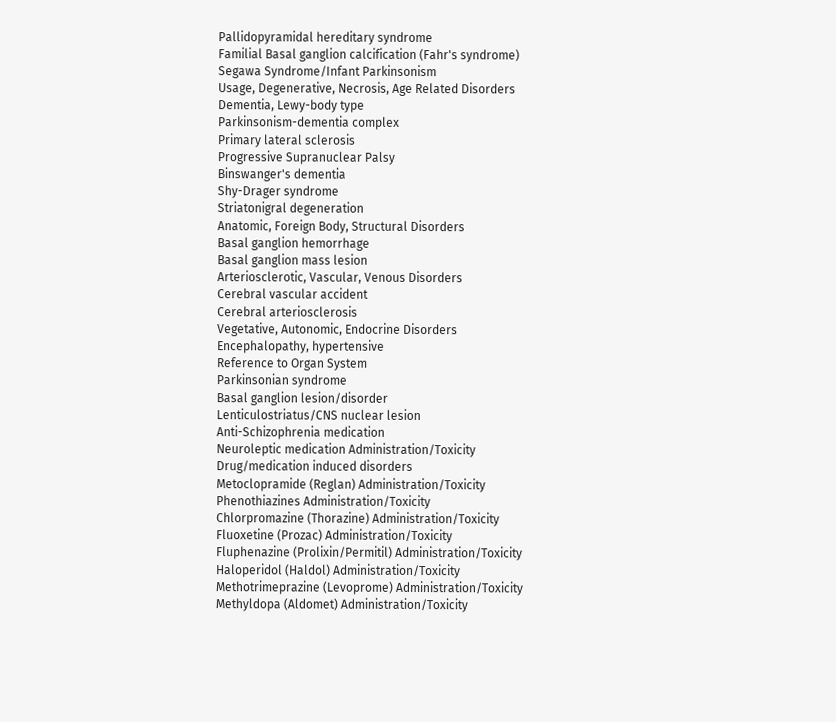Pallidopyramidal hereditary syndrome
Familial Basal ganglion calcification (Fahr's syndrome)
Segawa Syndrome/Infant Parkinsonism
Usage, Degenerative, Necrosis, Age Related Disorders
Dementia, Lewy-body type
Parkinsonism-dementia complex
Primary lateral sclerosis
Progressive Supranuclear Palsy
Binswanger's dementia
Shy-Drager syndrome
Striatonigral degeneration
Anatomic, Foreign Body, Structural Disorders
Basal ganglion hemorrhage
Basal ganglion mass lesion
Arteriosclerotic, Vascular, Venous Disorders
Cerebral vascular accident
Cerebral arteriosclerosis
Vegetative, Autonomic, Endocrine Disorders
Encephalopathy, hypertensive
Reference to Organ System
Parkinsonian syndrome
Basal ganglion lesion/disorder
Lenticulostriatus/CNS nuclear lesion
Anti-Schizophrenia medication
Neuroleptic medication Administration/Toxicity
Drug/medication induced disorders
Metoclopramide (Reglan) Administration/Toxicity
Phenothiazines Administration/Toxicity
Chlorpromazine (Thorazine) Administration/Toxicity
Fluoxetine (Prozac) Administration/Toxicity
Fluphenazine (Prolixin/Permitil) Administration/Toxicity
Haloperidol (Haldol) Administration/Toxicity
Methotrimeprazine (Levoprome) Administration/Toxicity
Methyldopa (Aldomet) Administration/Toxicity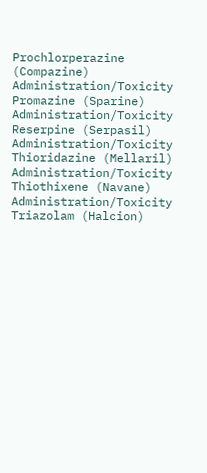Prochlorperazine (Compazine) Administration/Toxicity
Promazine (Sparine) Administration/Toxicity
Reserpine (Serpasil) Administration/Toxicity
Thioridazine (Mellaril) Administration/Toxicity
Thiothixene (Navane) Administration/Toxicity
Triazolam (Halcion)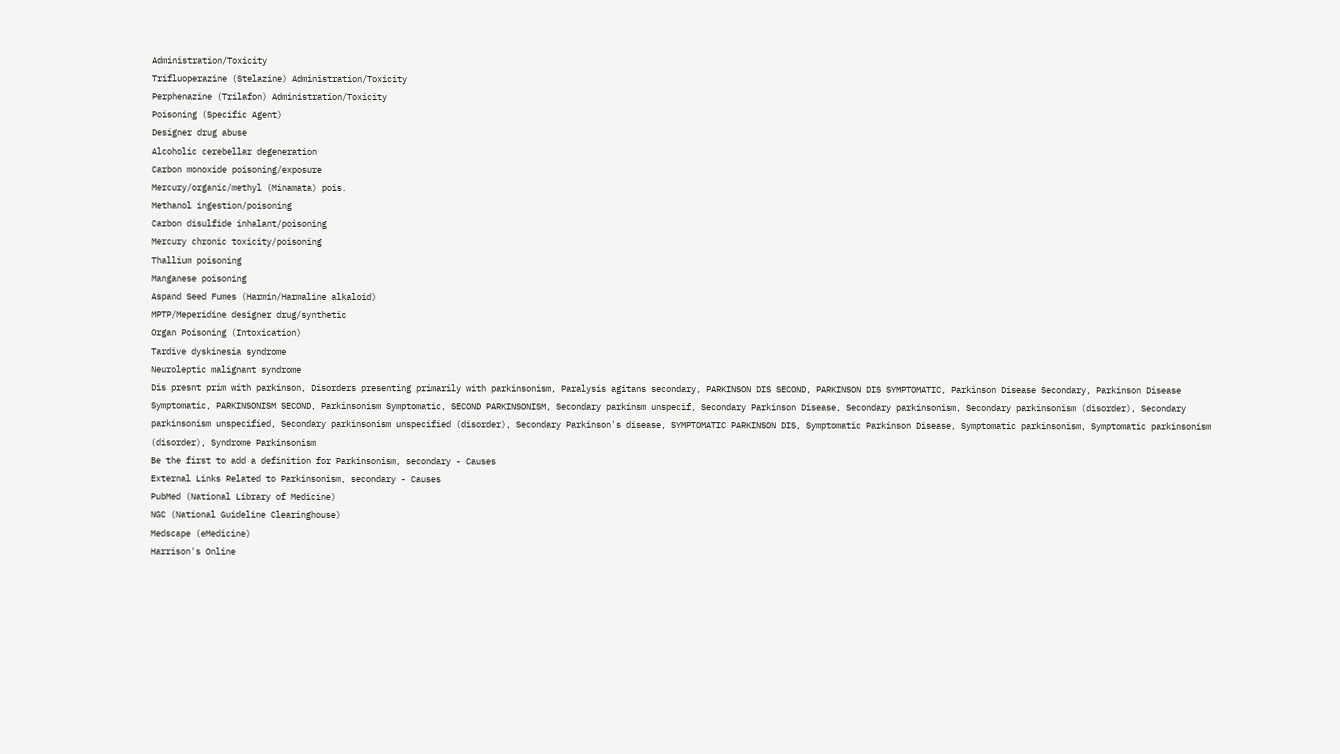Administration/Toxicity
Trifluoperazine (Stelazine) Administration/Toxicity
Perphenazine (Trilafon) Administration/Toxicity
Poisoning (Specific Agent)
Designer drug abuse
Alcoholic cerebellar degeneration
Carbon monoxide poisoning/exposure
Mercury/organic/methyl (Minamata) pois.
Methanol ingestion/poisoning
Carbon disulfide inhalant/poisoning
Mercury chronic toxicity/poisoning
Thallium poisoning
Manganese poisoning
Aspand Seed Fumes (Harmin/Harmaline alkaloid)
MPTP/Meperidine designer drug/synthetic
Organ Poisoning (Intoxication)
Tardive dyskinesia syndrome
Neuroleptic malignant syndrome
Dis presnt prim with parkinson, Disorders presenting primarily with parkinsonism, Paralysis agitans secondary, PARKINSON DIS SECOND, PARKINSON DIS SYMPTOMATIC, Parkinson Disease Secondary, Parkinson Disease Symptomatic, PARKINSONISM SECOND, Parkinsonism Symptomatic, SECOND PARKINSONISM, Secondary parkinsm unspecif, Secondary Parkinson Disease, Secondary parkinsonism, Secondary parkinsonism (disorder), Secondary parkinsonism unspecified, Secondary parkinsonism unspecified (disorder), Secondary Parkinson's disease, SYMPTOMATIC PARKINSON DIS, Symptomatic Parkinson Disease, Symptomatic parkinsonism, Symptomatic parkinsonism (disorder), Syndrome Parkinsonism
Be the first to add a definition for Parkinsonism, secondary - Causes
External Links Related to Parkinsonism, secondary - Causes
PubMed (National Library of Medicine)
NGC (National Guideline Clearinghouse)
Medscape (eMedicine)
Harrison's Online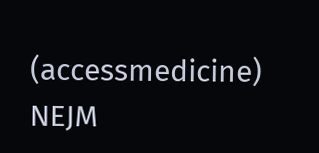(accessmedicine)
NEJM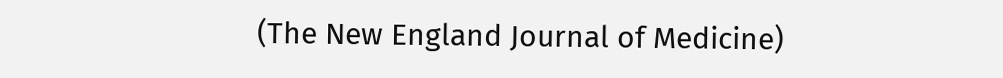(The New England Journal of Medicine)